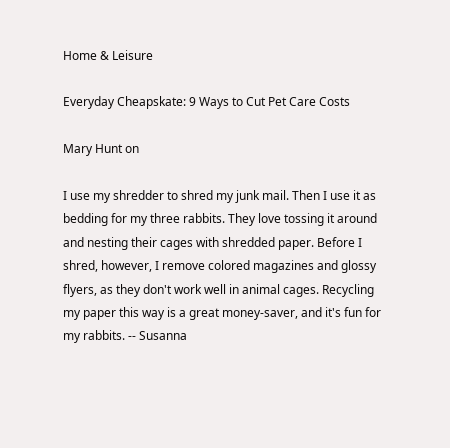Home & Leisure

Everyday Cheapskate: 9 Ways to Cut Pet Care Costs

Mary Hunt on

I use my shredder to shred my junk mail. Then I use it as bedding for my three rabbits. They love tossing it around and nesting their cages with shredded paper. Before I shred, however, I remove colored magazines and glossy flyers, as they don't work well in animal cages. Recycling my paper this way is a great money-saver, and it's fun for my rabbits. -- Susanna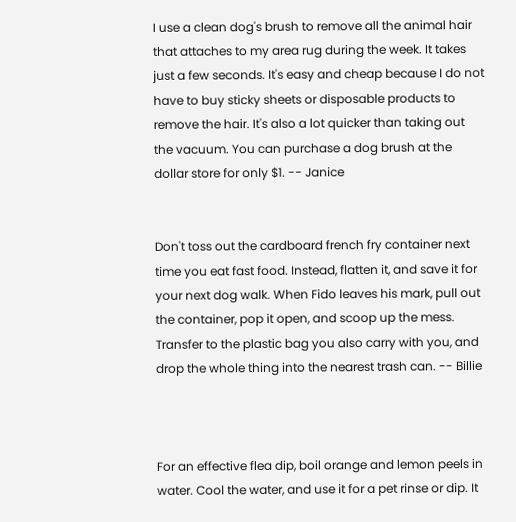I use a clean dog's brush to remove all the animal hair that attaches to my area rug during the week. It takes just a few seconds. It's easy and cheap because I do not have to buy sticky sheets or disposable products to remove the hair. It's also a lot quicker than taking out the vacuum. You can purchase a dog brush at the dollar store for only $1. -- Janice


Don't toss out the cardboard french fry container next time you eat fast food. Instead, flatten it, and save it for your next dog walk. When Fido leaves his mark, pull out the container, pop it open, and scoop up the mess. Transfer to the plastic bag you also carry with you, and drop the whole thing into the nearest trash can. -- Billie



For an effective flea dip, boil orange and lemon peels in water. Cool the water, and use it for a pet rinse or dip. It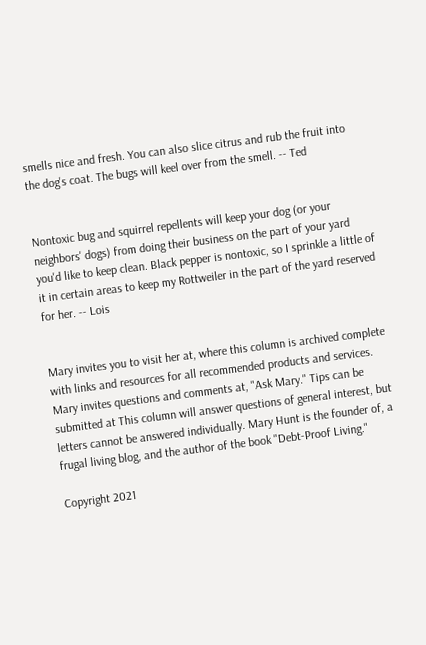smells nice and fresh. You can also slice citrus and rub the fruit into the dog's coat. The bugs will keel over from the smell. -- Ted


Nontoxic bug and squirrel repellents will keep your dog (or your neighbors' dogs) from doing their business on the part of your yard you'd like to keep clean. Black pepper is nontoxic, so I sprinkle a little of it in certain areas to keep my Rottweiler in the part of the yard reserved for her. -- Lois


Mary invites you to visit her at, where this column is archived complete with links and resources for all recommended products and services. Mary invites questions and comments at, "Ask Mary." Tips can be submitted at This column will answer questions of general interest, but letters cannot be answered individually. Mary Hunt is the founder of, a frugal living blog, and the author of the book "Debt-Proof Living."

Copyright 2021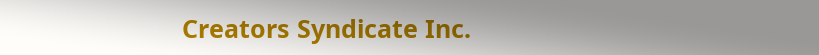Creators Syndicate Inc.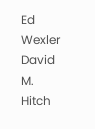Ed Wexler David M. Hitch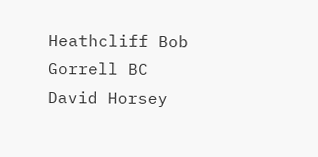Heathcliff Bob Gorrell BC David Horsey